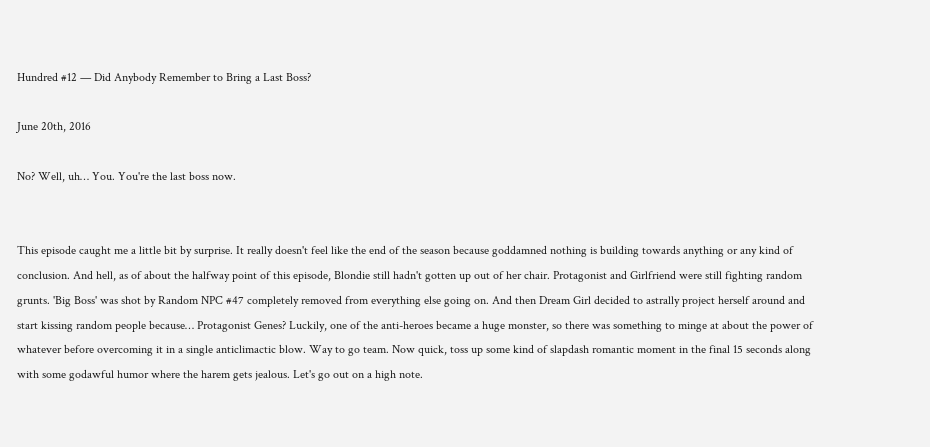Hundred #12 — Did Anybody Remember to Bring a Last Boss?

June 20th, 2016

No? Well, uh… You. You're the last boss now.


This episode caught me a little bit by surprise. It really doesn't feel like the end of the season because goddamned nothing is building towards anything or any kind of conclusion. And hell, as of about the halfway point of this episode, Blondie still hadn't gotten up out of her chair. Protagonist and Girlfriend were still fighting random grunts. 'Big Boss' was shot by Random NPC #47 completely removed from everything else going on. And then Dream Girl decided to astrally project herself around and start kissing random people because… Protagonist Genes? Luckily, one of the anti-heroes became a huge monster, so there was something to minge at about the power of whatever before overcoming it in a single anticlimactic blow. Way to go team. Now quick, toss up some kind of slapdash romantic moment in the final 15 seconds along with some godawful humor where the harem gets jealous. Let's go out on a high note.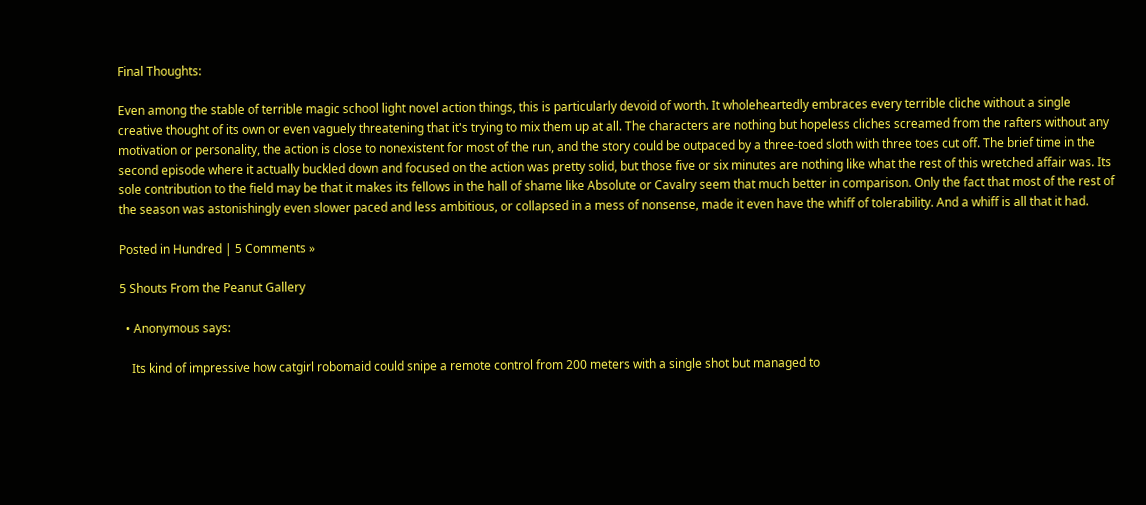Final Thoughts:

Even among the stable of terrible magic school light novel action things, this is particularly devoid of worth. It wholeheartedly embraces every terrible cliche without a single creative thought of its own or even vaguely threatening that it's trying to mix them up at all. The characters are nothing but hopeless cliches screamed from the rafters without any motivation or personality, the action is close to nonexistent for most of the run, and the story could be outpaced by a three-toed sloth with three toes cut off. The brief time in the second episode where it actually buckled down and focused on the action was pretty solid, but those five or six minutes are nothing like what the rest of this wretched affair was. Its sole contribution to the field may be that it makes its fellows in the hall of shame like Absolute or Cavalry seem that much better in comparison. Only the fact that most of the rest of the season was astonishingly even slower paced and less ambitious, or collapsed in a mess of nonsense, made it even have the whiff of tolerability. And a whiff is all that it had.

Posted in Hundred | 5 Comments »

5 Shouts From the Peanut Gallery

  • Anonymous says:

    Its kind of impressive how catgirl robomaid could snipe a remote control from 200 meters with a single shot but managed to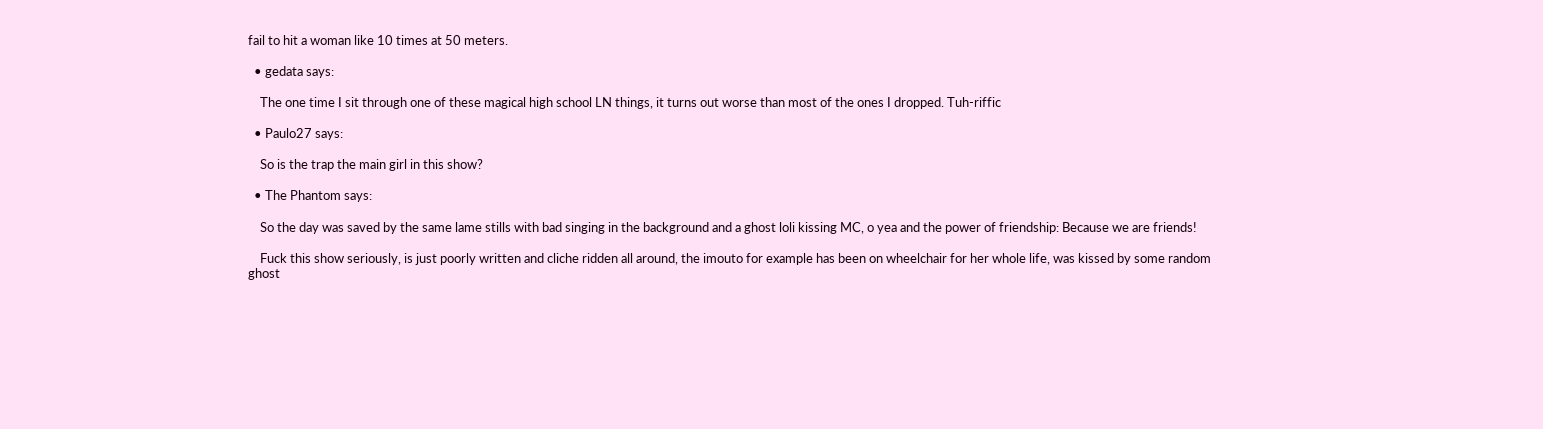fail to hit a woman like 10 times at 50 meters.

  • gedata says:

    The one time I sit through one of these magical high school LN things, it turns out worse than most of the ones I dropped. Tuh-riffic

  • Paulo27 says:

    So is the trap the main girl in this show?

  • The Phantom says:

    So the day was saved by the same lame stills with bad singing in the background and a ghost loli kissing MC, o yea and the power of friendship: Because we are friends!

    Fuck this show seriously, is just poorly written and cliche ridden all around, the imouto for example has been on wheelchair for her whole life, was kissed by some random ghost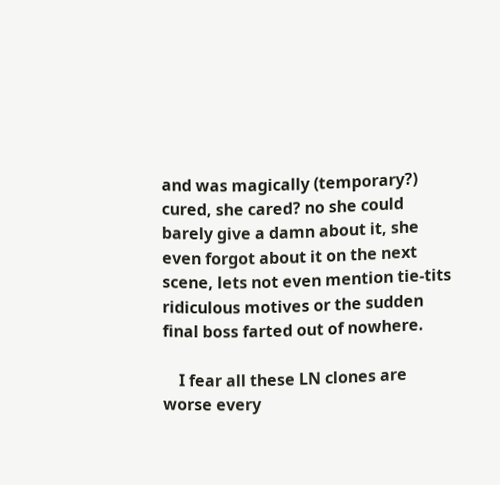and was magically (temporary?) cured, she cared? no she could barely give a damn about it, she even forgot about it on the next scene, lets not even mention tie-tits ridiculous motives or the sudden final boss farted out of nowhere.

    I fear all these LN clones are worse every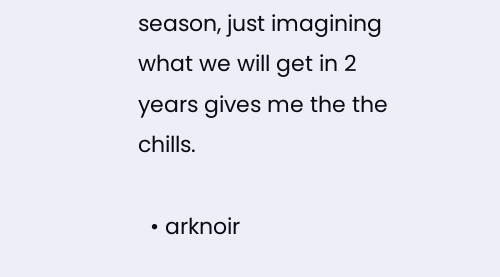season, just imagining what we will get in 2 years gives me the the chills.

  • arknoir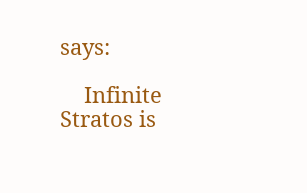says:

    Infinite Stratos is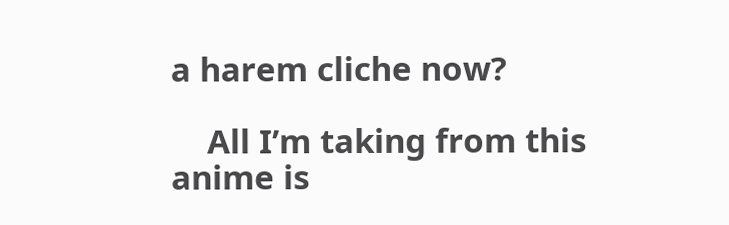a harem cliche now?

    All I’m taking from this anime is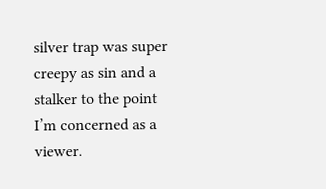silver trap was super creepy as sin and a stalker to the point I’m concerned as a viewer.